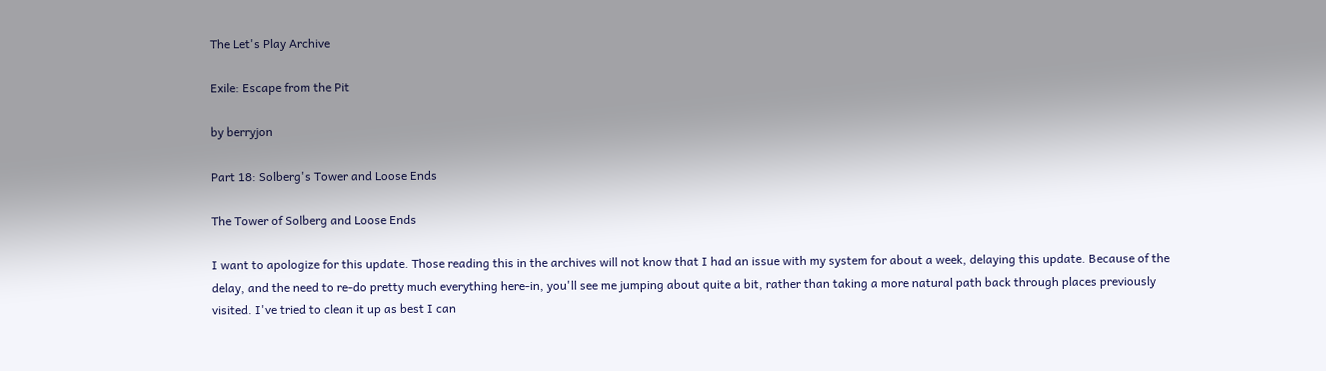The Let's Play Archive

Exile: Escape from the Pit

by berryjon

Part 18: Solberg's Tower and Loose Ends

The Tower of Solberg and Loose Ends

I want to apologize for this update. Those reading this in the archives will not know that I had an issue with my system for about a week, delaying this update. Because of the delay, and the need to re-do pretty much everything here-in, you'll see me jumping about quite a bit, rather than taking a more natural path back through places previously visited. I've tried to clean it up as best I can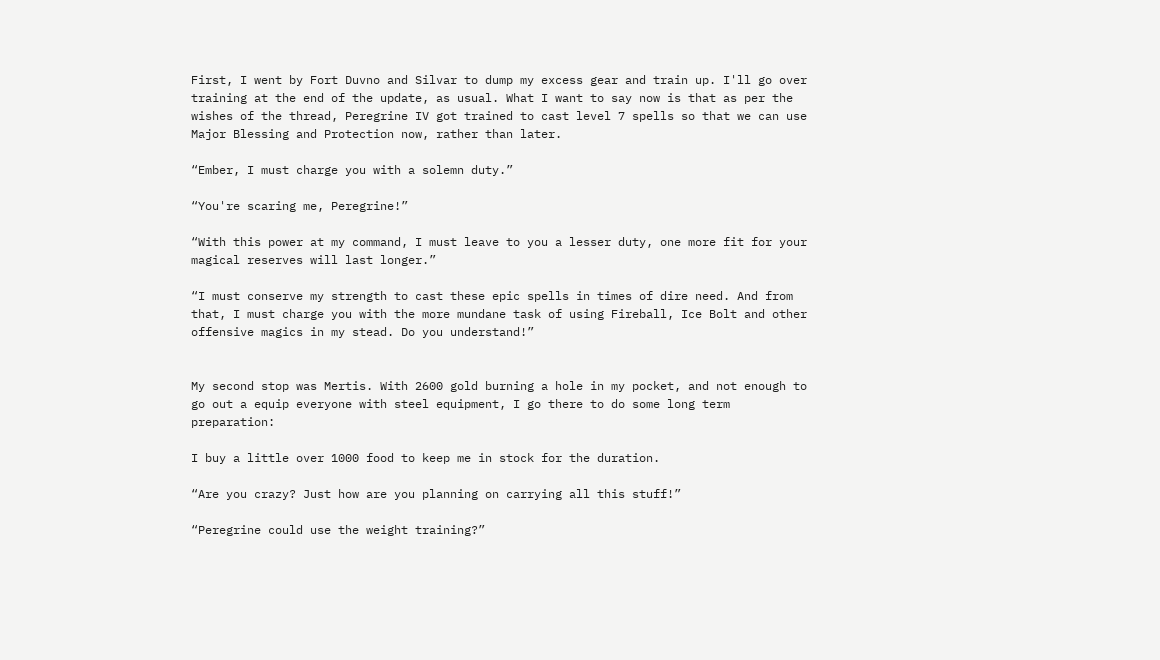First, I went by Fort Duvno and Silvar to dump my excess gear and train up. I'll go over training at the end of the update, as usual. What I want to say now is that as per the wishes of the thread, Peregrine IV got trained to cast level 7 spells so that we can use Major Blessing and Protection now, rather than later.

“Ember, I must charge you with a solemn duty.”

“You're scaring me, Peregrine!”

“With this power at my command, I must leave to you a lesser duty, one more fit for your magical reserves will last longer.”

“I must conserve my strength to cast these epic spells in times of dire need. And from that, I must charge you with the more mundane task of using Fireball, Ice Bolt and other offensive magics in my stead. Do you understand!”


My second stop was Mertis. With 2600 gold burning a hole in my pocket, and not enough to go out a equip everyone with steel equipment, I go there to do some long term preparation:

I buy a little over 1000 food to keep me in stock for the duration.

“Are you crazy? Just how are you planning on carrying all this stuff!”

“Peregrine could use the weight training?”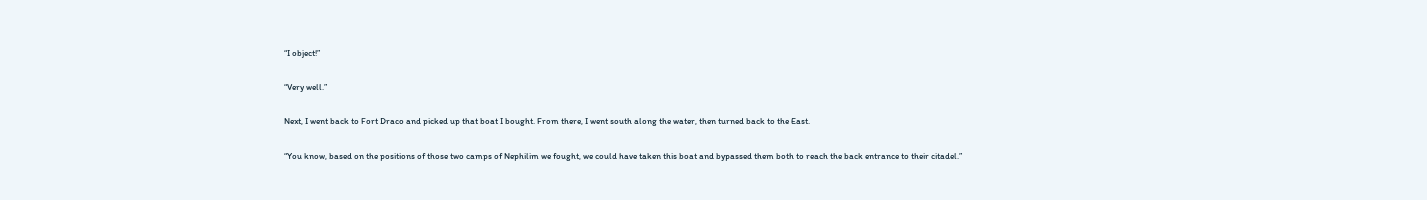“I object!”

“Very well.”

Next, I went back to Fort Draco and picked up that boat I bought. From there, I went south along the water, then turned back to the East.

“You know, based on the positions of those two camps of Nephilim we fought, we could have taken this boat and bypassed them both to reach the back entrance to their citadel.”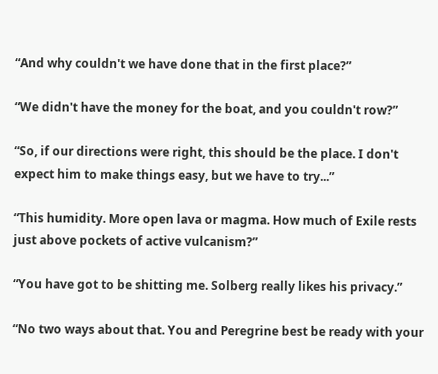“And why couldn't we have done that in the first place?”

“We didn't have the money for the boat, and you couldn't row?”

“So, if our directions were right, this should be the place. I don't expect him to make things easy, but we have to try...”

“This humidity. More open lava or magma. How much of Exile rests just above pockets of active vulcanism?”

“You have got to be shitting me. Solberg really likes his privacy.”

“No two ways about that. You and Peregrine best be ready with your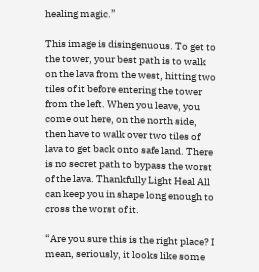healing magic.”

This image is disingenuous. To get to the tower, your best path is to walk on the lava from the west, hitting two tiles of it before entering the tower from the left. When you leave, you come out here, on the north side, then have to walk over two tiles of lava to get back onto safe land. There is no secret path to bypass the worst of the lava. Thankfully Light Heal All can keep you in shape long enough to cross the worst of it.

“Are you sure this is the right place? I mean, seriously, it looks like some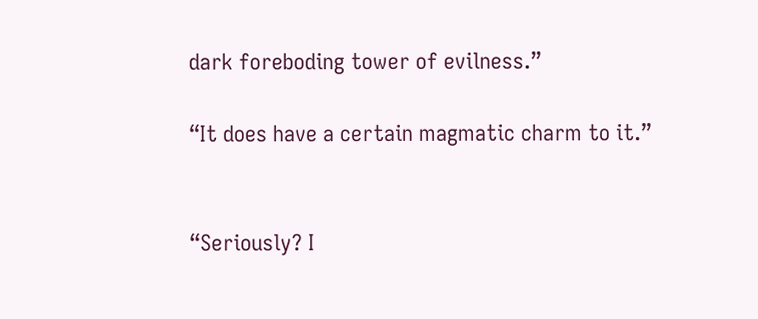dark foreboding tower of evilness.”

“It does have a certain magmatic charm to it.”


“Seriously? I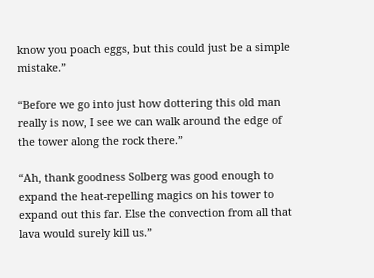know you poach eggs, but this could just be a simple mistake.”

“Before we go into just how dottering this old man really is now, I see we can walk around the edge of the tower along the rock there.”

“Ah, thank goodness Solberg was good enough to expand the heat-repelling magics on his tower to expand out this far. Else the convection from all that lava would surely kill us.”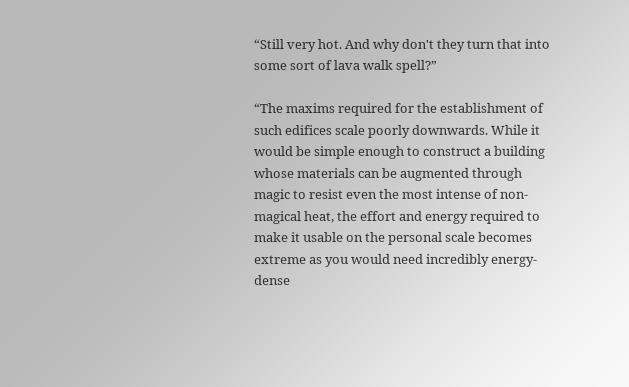“Still very hot. And why don't they turn that into some sort of lava walk spell?”

“The maxims required for the establishment of such edifices scale poorly downwards. While it would be simple enough to construct a building whose materials can be augmented through magic to resist even the most intense of non-magical heat, the effort and energy required to make it usable on the personal scale becomes extreme as you would need incredibly energy-dense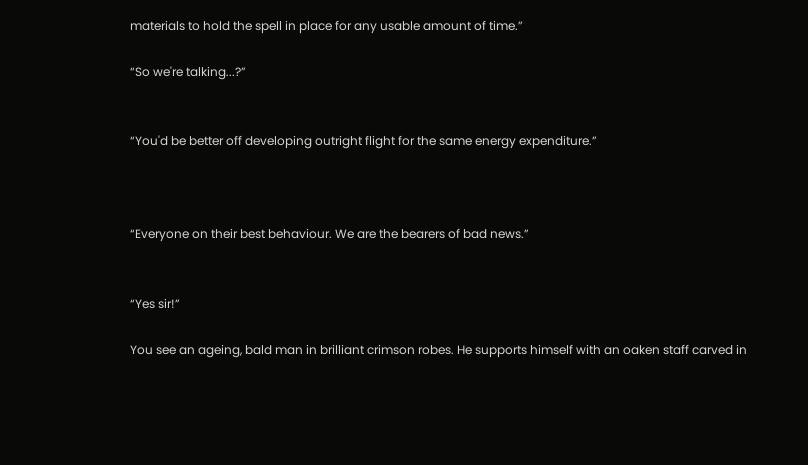materials to hold the spell in place for any usable amount of time.”

“So we're talking...?”


“You'd be better off developing outright flight for the same energy expenditure.”



“Everyone on their best behaviour. We are the bearers of bad news.”


“Yes sir!”

You see an ageing, bald man in brilliant crimson robes. He supports himself with an oaken staff carved in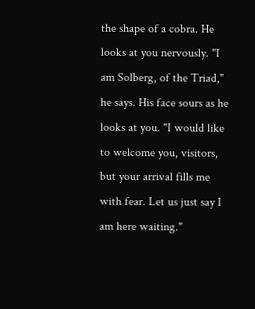the shape of a cobra. He looks at you nervously. "I am Solberg, of the Triad," he says. His face sours as he looks at you. "I would like to welcome you, visitors, but your arrival fills me with fear. Let us just say I am here waiting."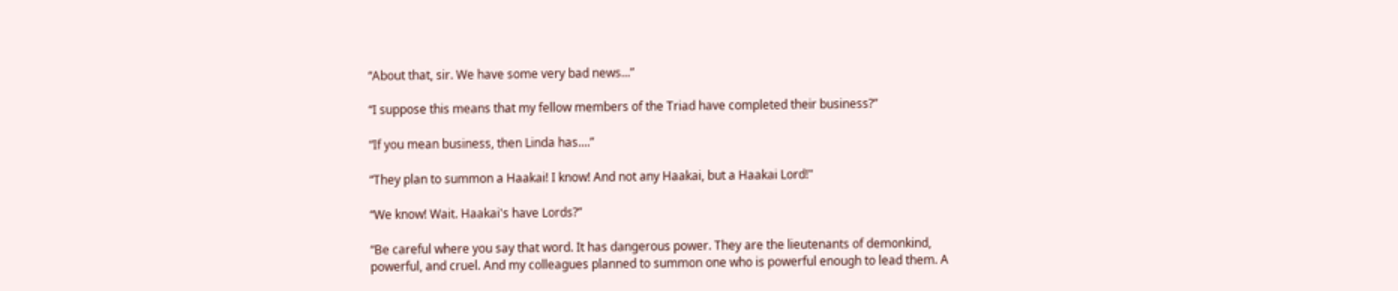“About that, sir. We have some very bad news...”

“I suppose this means that my fellow members of the Triad have completed their business?”

“If you mean business, then Linda has....”

“They plan to summon a Haakai! I know! And not any Haakai, but a Haakai Lord!"

“We know! Wait. Haakai's have Lords?”

“Be careful where you say that word. It has dangerous power. They are the lieutenants of demonkind, powerful, and cruel. And my colleagues planned to summon one who is powerful enough to lead them. A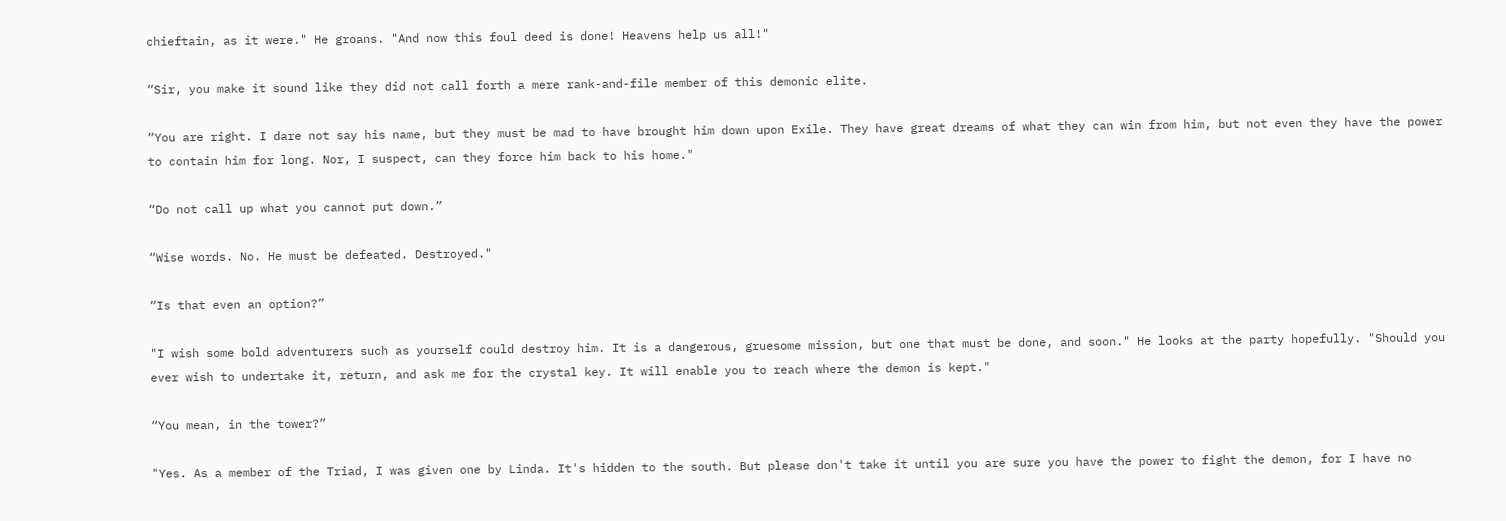chieftain, as it were." He groans. "And now this foul deed is done! Heavens help us all!"

“Sir, you make it sound like they did not call forth a mere rank-and-file member of this demonic elite.

“You are right. I dare not say his name, but they must be mad to have brought him down upon Exile. They have great dreams of what they can win from him, but not even they have the power to contain him for long. Nor, I suspect, can they force him back to his home."

“Do not call up what you cannot put down.”

“Wise words. No. He must be defeated. Destroyed."

“Is that even an option?”

"I wish some bold adventurers such as yourself could destroy him. It is a dangerous, gruesome mission, but one that must be done, and soon." He looks at the party hopefully. "Should you ever wish to undertake it, return, and ask me for the crystal key. It will enable you to reach where the demon is kept."

“You mean, in the tower?”

"Yes. As a member of the Triad, I was given one by Linda. It's hidden to the south. But please don't take it until you are sure you have the power to fight the demon, for I have no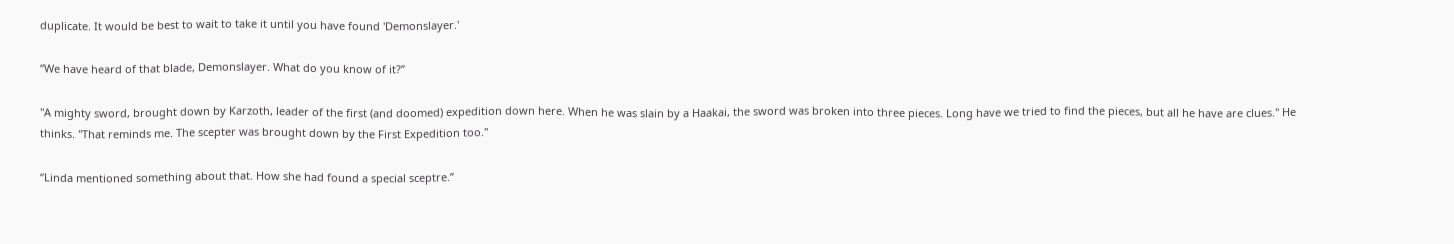duplicate. It would be best to wait to take it until you have found 'Demonslayer.'

“We have heard of that blade, Demonslayer. What do you know of it?”

"A mighty sword, brought down by Karzoth, leader of the first (and doomed) expedition down here. When he was slain by a Haakai, the sword was broken into three pieces. Long have we tried to find the pieces, but all he have are clues." He thinks. "That reminds me. The scepter was brought down by the First Expedition too."

“Linda mentioned something about that. How she had found a special sceptre.”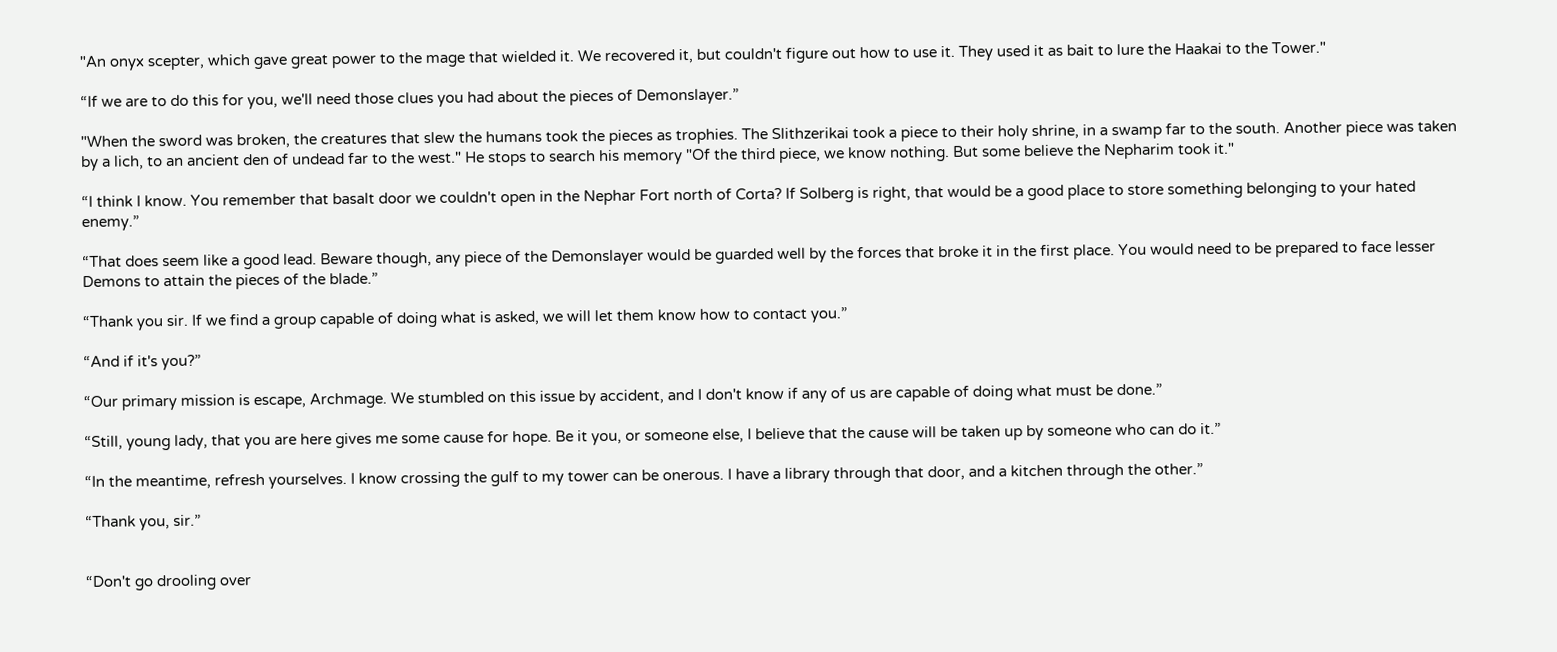"An onyx scepter, which gave great power to the mage that wielded it. We recovered it, but couldn't figure out how to use it. They used it as bait to lure the Haakai to the Tower."

“If we are to do this for you, we'll need those clues you had about the pieces of Demonslayer.”

"When the sword was broken, the creatures that slew the humans took the pieces as trophies. The Slithzerikai took a piece to their holy shrine, in a swamp far to the south. Another piece was taken by a lich, to an ancient den of undead far to the west." He stops to search his memory "Of the third piece, we know nothing. But some believe the Nepharim took it."

“I think I know. You remember that basalt door we couldn't open in the Nephar Fort north of Corta? If Solberg is right, that would be a good place to store something belonging to your hated enemy.”

“That does seem like a good lead. Beware though, any piece of the Demonslayer would be guarded well by the forces that broke it in the first place. You would need to be prepared to face lesser Demons to attain the pieces of the blade.”

“Thank you sir. If we find a group capable of doing what is asked, we will let them know how to contact you.”

“And if it's you?”

“Our primary mission is escape, Archmage. We stumbled on this issue by accident, and I don't know if any of us are capable of doing what must be done.”

“Still, young lady, that you are here gives me some cause for hope. Be it you, or someone else, I believe that the cause will be taken up by someone who can do it.”

“In the meantime, refresh yourselves. I know crossing the gulf to my tower can be onerous. I have a library through that door, and a kitchen through the other.”

“Thank you, sir.”


“Don't go drooling over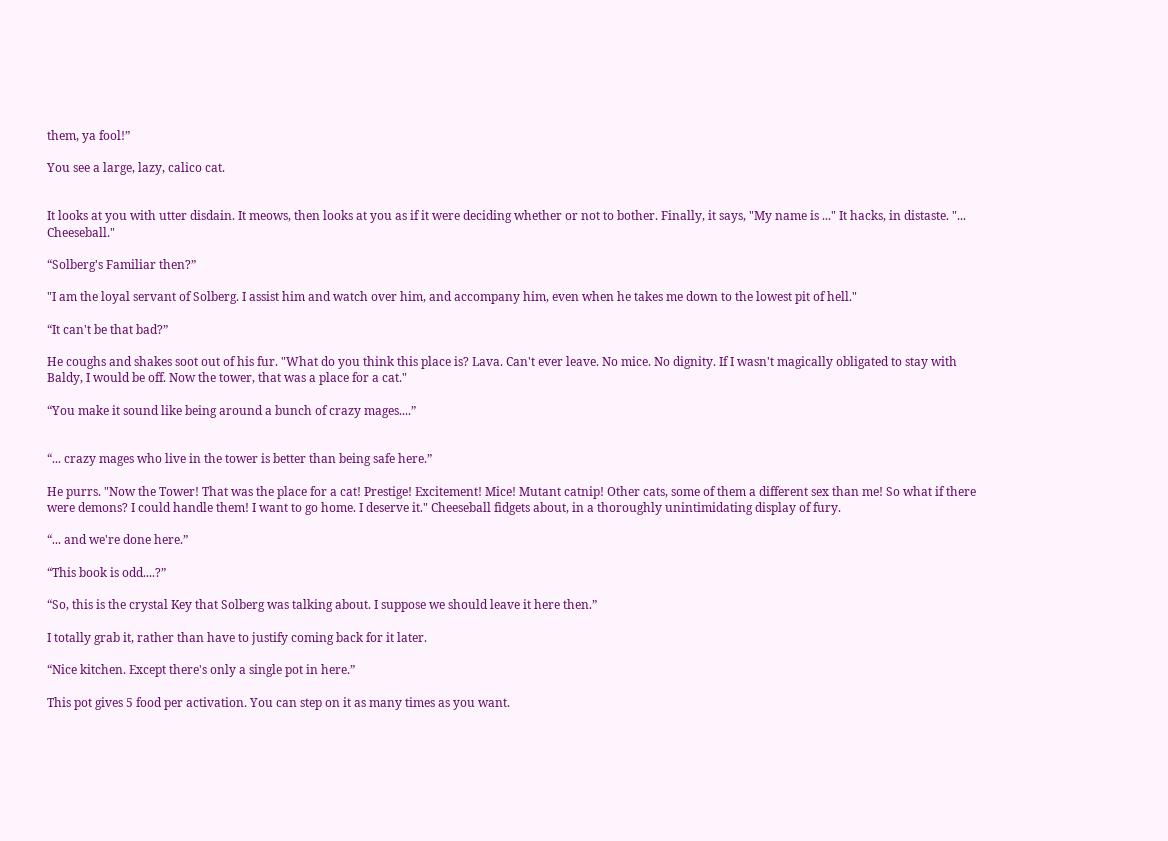them, ya fool!”

You see a large, lazy, calico cat.


It looks at you with utter disdain. It meows, then looks at you as if it were deciding whether or not to bother. Finally, it says, "My name is ..." It hacks, in distaste. "... Cheeseball."

“Solberg's Familiar then?”

"I am the loyal servant of Solberg. I assist him and watch over him, and accompany him, even when he takes me down to the lowest pit of hell."

“It can't be that bad?”

He coughs and shakes soot out of his fur. "What do you think this place is? Lava. Can't ever leave. No mice. No dignity. If I wasn't magically obligated to stay with Baldy, I would be off. Now the tower, that was a place for a cat."

“You make it sound like being around a bunch of crazy mages....”


“... crazy mages who live in the tower is better than being safe here.”

He purrs. "Now the Tower! That was the place for a cat! Prestige! Excitement! Mice! Mutant catnip! Other cats, some of them a different sex than me! So what if there were demons? I could handle them! I want to go home. I deserve it." Cheeseball fidgets about, in a thoroughly unintimidating display of fury.

“... and we're done here.”

“This book is odd....?”

“So, this is the crystal Key that Solberg was talking about. I suppose we should leave it here then.”

I totally grab it, rather than have to justify coming back for it later.

“Nice kitchen. Except there's only a single pot in here.”

This pot gives 5 food per activation. You can step on it as many times as you want.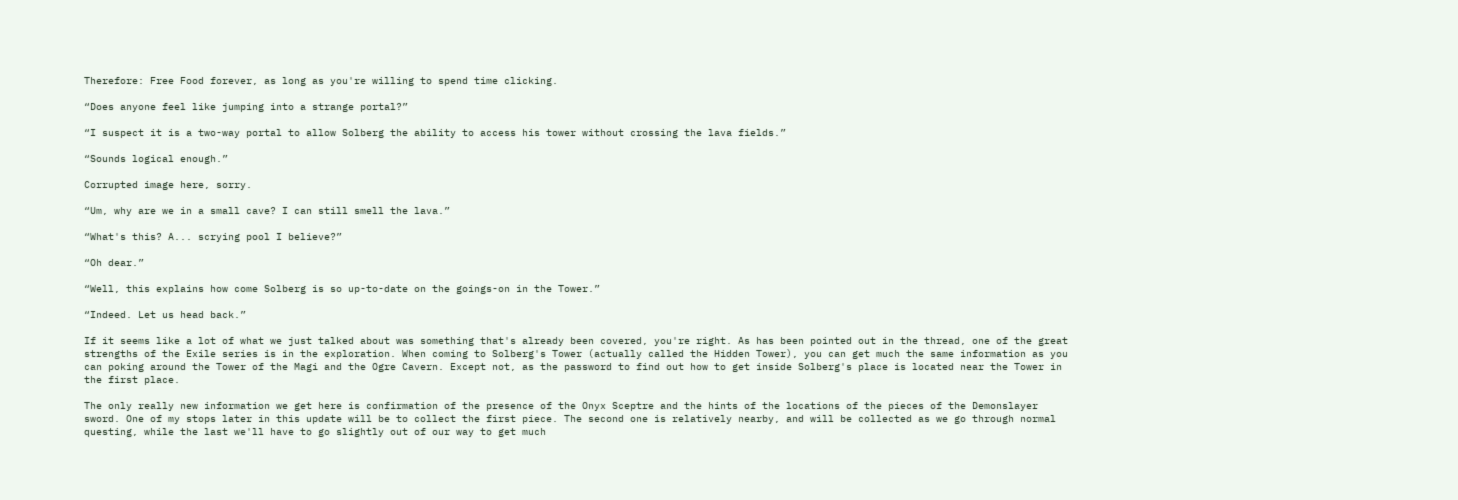Therefore: Free Food forever, as long as you're willing to spend time clicking.

“Does anyone feel like jumping into a strange portal?”

“I suspect it is a two-way portal to allow Solberg the ability to access his tower without crossing the lava fields.”

“Sounds logical enough.”

Corrupted image here, sorry.

“Um, why are we in a small cave? I can still smell the lava.”

“What's this? A... scrying pool I believe?”

“Oh dear.”

“Well, this explains how come Solberg is so up-to-date on the goings-on in the Tower.”

“Indeed. Let us head back.”

If it seems like a lot of what we just talked about was something that's already been covered, you're right. As has been pointed out in the thread, one of the great strengths of the Exile series is in the exploration. When coming to Solberg's Tower (actually called the Hidden Tower), you can get much the same information as you can poking around the Tower of the Magi and the Ogre Cavern. Except not, as the password to find out how to get inside Solberg's place is located near the Tower in the first place.

The only really new information we get here is confirmation of the presence of the Onyx Sceptre and the hints of the locations of the pieces of the Demonslayer sword. One of my stops later in this update will be to collect the first piece. The second one is relatively nearby, and will be collected as we go through normal questing, while the last we'll have to go slightly out of our way to get much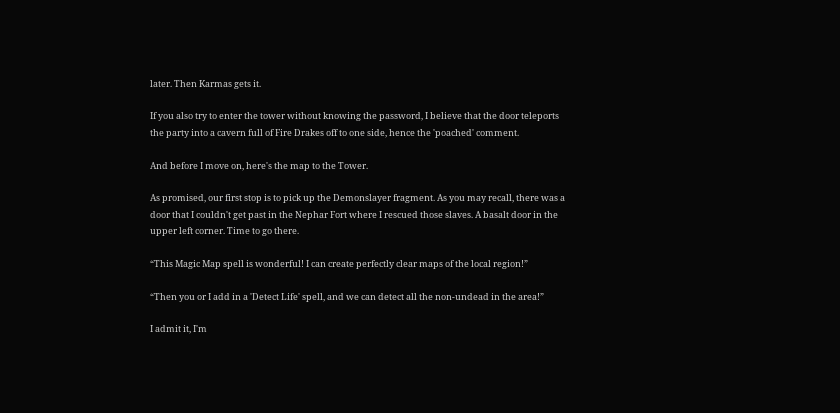later. Then Karmas gets it.

If you also try to enter the tower without knowing the password, I believe that the door teleports the party into a cavern full of Fire Drakes off to one side, hence the 'poached' comment.

And before I move on, here's the map to the Tower.

As promised, our first stop is to pick up the Demonslayer fragment. As you may recall, there was a door that I couldn't get past in the Nephar Fort where I rescued those slaves. A basalt door in the upper left corner. Time to go there.

“This Magic Map spell is wonderful! I can create perfectly clear maps of the local region!”

“Then you or I add in a 'Detect Life' spell, and we can detect all the non-undead in the area!”

I admit it, I'm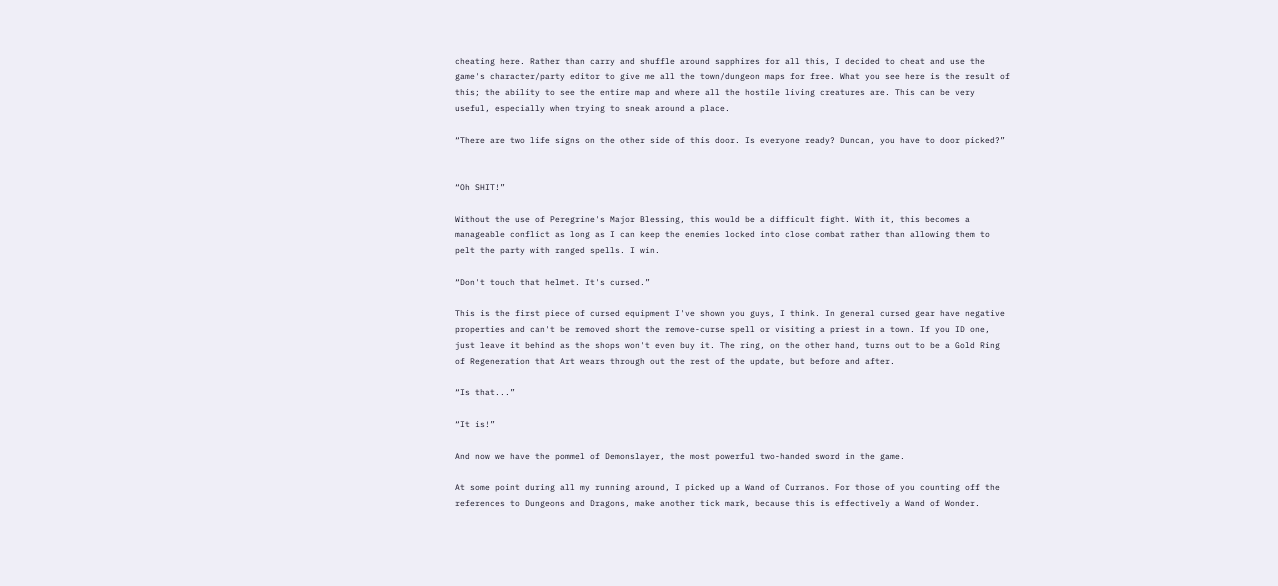cheating here. Rather than carry and shuffle around sapphires for all this, I decided to cheat and use the game's character/party editor to give me all the town/dungeon maps for free. What you see here is the result of this; the ability to see the entire map and where all the hostile living creatures are. This can be very useful, especially when trying to sneak around a place.

“There are two life signs on the other side of this door. Is everyone ready? Duncan, you have to door picked?”


“Oh SHIT!”

Without the use of Peregrine's Major Blessing, this would be a difficult fight. With it, this becomes a manageable conflict as long as I can keep the enemies locked into close combat rather than allowing them to pelt the party with ranged spells. I win.

“Don't touch that helmet. It's cursed.”

This is the first piece of cursed equipment I've shown you guys, I think. In general cursed gear have negative properties and can't be removed short the remove-curse spell or visiting a priest in a town. If you ID one, just leave it behind as the shops won't even buy it. The ring, on the other hand, turns out to be a Gold Ring of Regeneration that Art wears through out the rest of the update, but before and after.

“Is that...”

“It is!”

And now we have the pommel of Demonslayer, the most powerful two-handed sword in the game.

At some point during all my running around, I picked up a Wand of Curranos. For those of you counting off the references to Dungeons and Dragons, make another tick mark, because this is effectively a Wand of Wonder.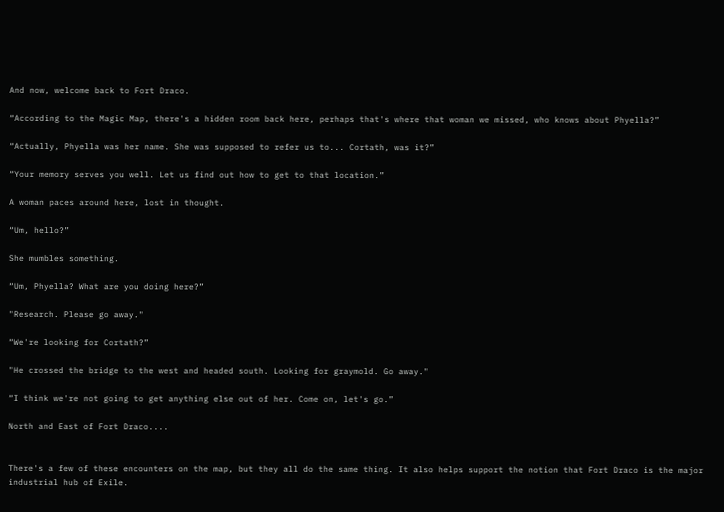And now, welcome back to Fort Draco.

“According to the Magic Map, there's a hidden room back here, perhaps that's where that woman we missed, who knows about Phyella?”

“Actually, Phyella was her name. She was supposed to refer us to... Cortath, was it?”

“Your memory serves you well. Let us find out how to get to that location.”

A woman paces around here, lost in thought.

“Um, hello?”

She mumbles something.

“Um, Phyella? What are you doing here?”

"Research. Please go away."

“We're looking for Cortath?”

"He crossed the bridge to the west and headed south. Looking for graymold. Go away."

“I think we're not going to get anything else out of her. Come on, let's go.”

North and East of Fort Draco....


There's a few of these encounters on the map, but they all do the same thing. It also helps support the notion that Fort Draco is the major industrial hub of Exile.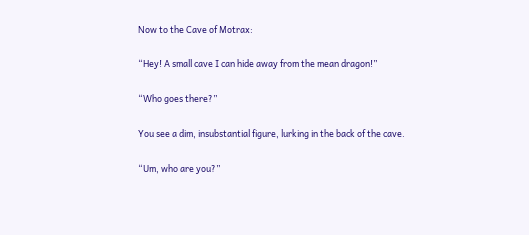Now to the Cave of Motrax:

“Hey! A small cave I can hide away from the mean dragon!”

“Who goes there?”

You see a dim, insubstantial figure, lurking in the back of the cave.

“Um, who are you?”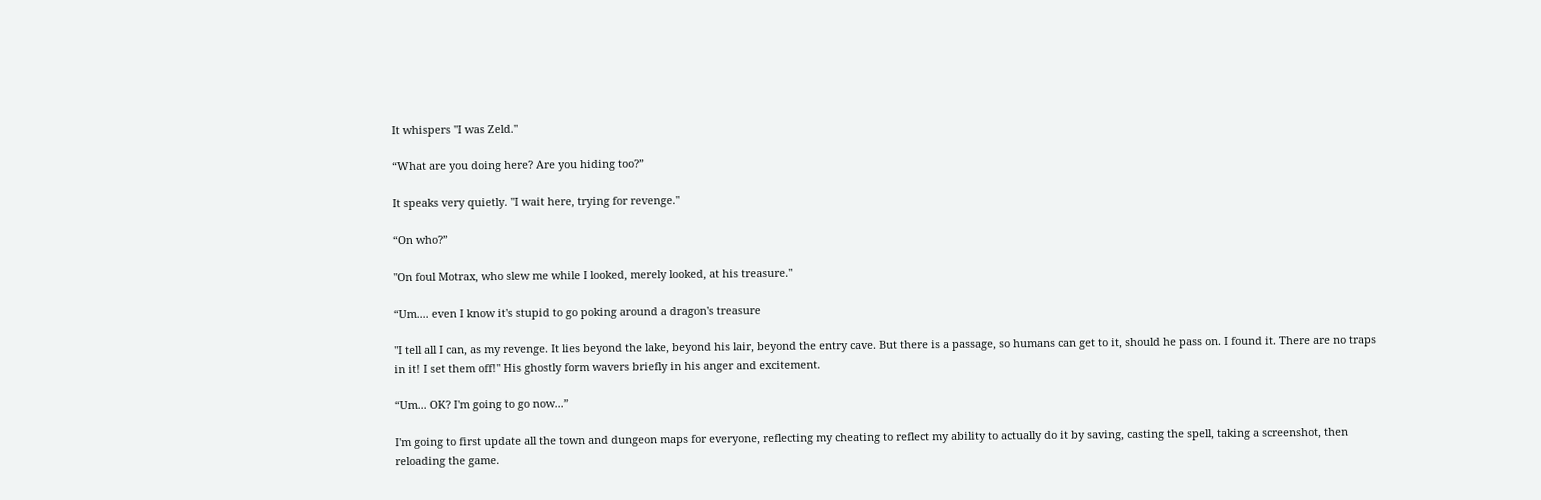It whispers "I was Zeld."

“What are you doing here? Are you hiding too?”

It speaks very quietly. "I wait here, trying for revenge."

“On who?”

"On foul Motrax, who slew me while I looked, merely looked, at his treasure."

“Um.... even I know it's stupid to go poking around a dragon's treasure

"I tell all I can, as my revenge. It lies beyond the lake, beyond his lair, beyond the entry cave. But there is a passage, so humans can get to it, should he pass on. I found it. There are no traps in it! I set them off!" His ghostly form wavers briefly in his anger and excitement.

“Um... OK? I'm going to go now...”

I'm going to first update all the town and dungeon maps for everyone, reflecting my cheating to reflect my ability to actually do it by saving, casting the spell, taking a screenshot, then reloading the game.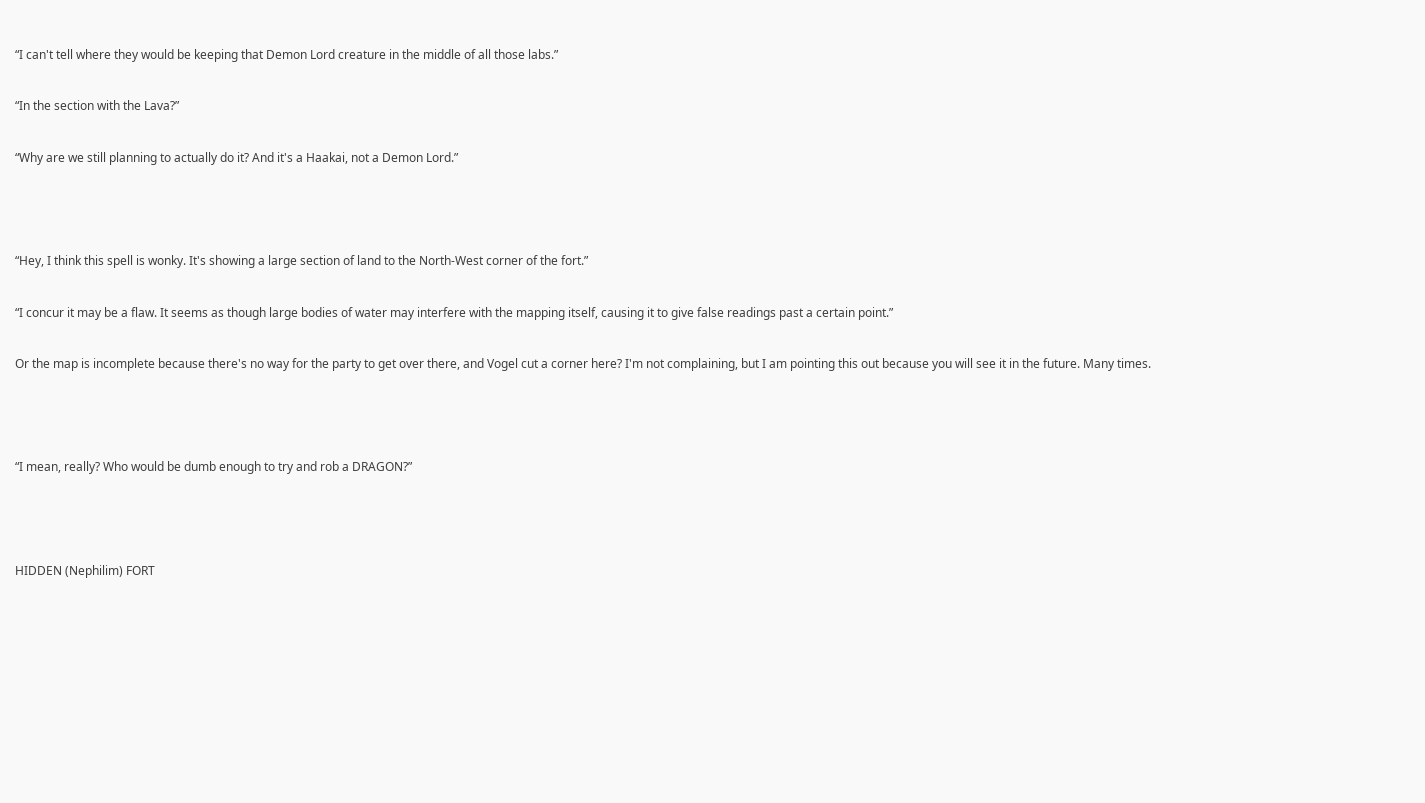“I can't tell where they would be keeping that Demon Lord creature in the middle of all those labs.”

“In the section with the Lava?”

“Why are we still planning to actually do it? And it's a Haakai, not a Demon Lord.”



“Hey, I think this spell is wonky. It's showing a large section of land to the North-West corner of the fort.”

“I concur it may be a flaw. It seems as though large bodies of water may interfere with the mapping itself, causing it to give false readings past a certain point.”

Or the map is incomplete because there's no way for the party to get over there, and Vogel cut a corner here? I'm not complaining, but I am pointing this out because you will see it in the future. Many times.



“I mean, really? Who would be dumb enough to try and rob a DRAGON?”



HIDDEN (Nephilim) FORT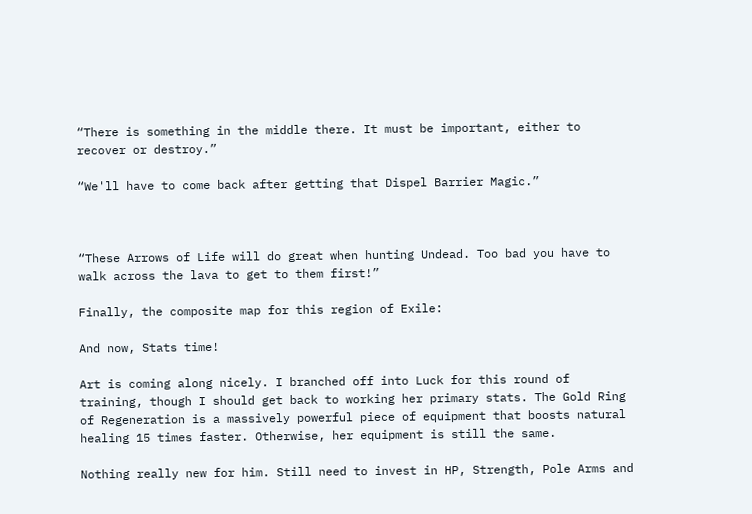“There is something in the middle there. It must be important, either to recover or destroy.”

“We'll have to come back after getting that Dispel Barrier Magic.”



“These Arrows of Life will do great when hunting Undead. Too bad you have to walk across the lava to get to them first!”

Finally, the composite map for this region of Exile:

And now, Stats time!

Art is coming along nicely. I branched off into Luck for this round of training, though I should get back to working her primary stats. The Gold Ring of Regeneration is a massively powerful piece of equipment that boosts natural healing 15 times faster. Otherwise, her equipment is still the same.

Nothing really new for him. Still need to invest in HP, Strength, Pole Arms and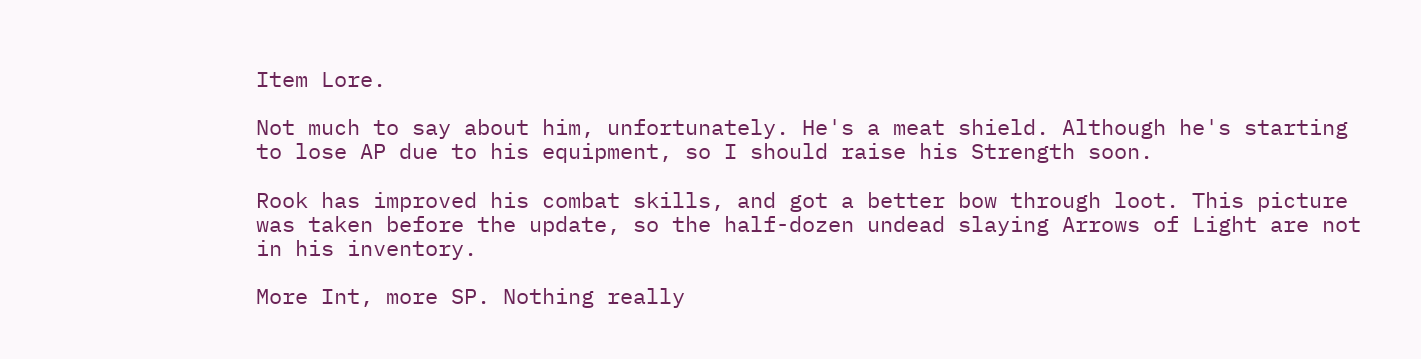Item Lore.

Not much to say about him, unfortunately. He's a meat shield. Although he's starting to lose AP due to his equipment, so I should raise his Strength soon.

Rook has improved his combat skills, and got a better bow through loot. This picture was taken before the update, so the half-dozen undead slaying Arrows of Light are not in his inventory.

More Int, more SP. Nothing really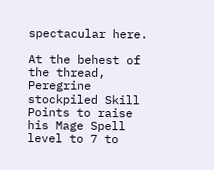spectacular here.

At the behest of the thread, Peregrine stockpiled Skill Points to raise his Mage Spell level to 7 to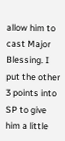allow him to cast Major Blessing. I put the other 3 points into SP to give him a little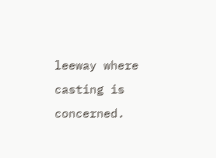leeway where casting is concerned.